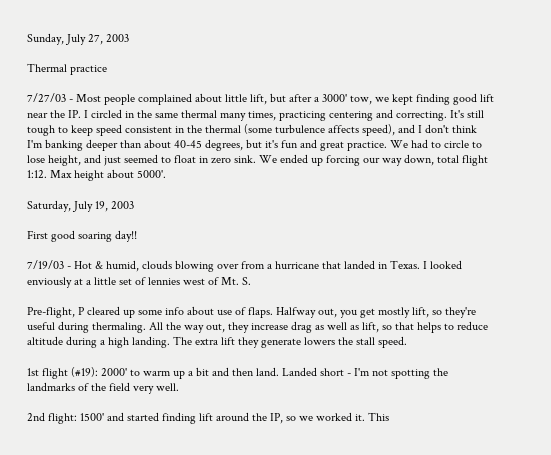Sunday, July 27, 2003

Thermal practice

7/27/03 - Most people complained about little lift, but after a 3000' tow, we kept finding good lift near the IP. I circled in the same thermal many times, practicing centering and correcting. It's still tough to keep speed consistent in the thermal (some turbulence affects speed), and I don't think I'm banking deeper than about 40-45 degrees, but it's fun and great practice. We had to circle to lose height, and just seemed to float in zero sink. We ended up forcing our way down, total flight 1:12. Max height about 5000'.

Saturday, July 19, 2003

First good soaring day!!

7/19/03 - Hot & humid, clouds blowing over from a hurricane that landed in Texas. I looked enviously at a little set of lennies west of Mt. S.

Pre-flight, P cleared up some info about use of flaps. Halfway out, you get mostly lift, so they're useful during thermaling. All the way out, they increase drag as well as lift, so that helps to reduce altitude during a high landing. The extra lift they generate lowers the stall speed.

1st flight (#19): 2000' to warm up a bit and then land. Landed short - I'm not spotting the landmarks of the field very well.

2nd flight: 1500' and started finding lift around the IP, so we worked it. This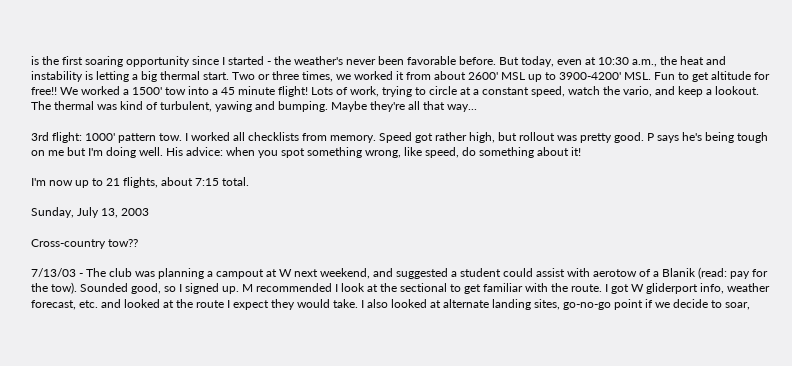is the first soaring opportunity since I started - the weather's never been favorable before. But today, even at 10:30 a.m., the heat and instability is letting a big thermal start. Two or three times, we worked it from about 2600' MSL up to 3900-4200' MSL. Fun to get altitude for free!! We worked a 1500' tow into a 45 minute flight! Lots of work, trying to circle at a constant speed, watch the vario, and keep a lookout. The thermal was kind of turbulent, yawing and bumping. Maybe they're all that way...

3rd flight: 1000' pattern tow. I worked all checklists from memory. Speed got rather high, but rollout was pretty good. P says he's being tough on me but I'm doing well. His advice: when you spot something wrong, like speed, do something about it!

I'm now up to 21 flights, about 7:15 total.

Sunday, July 13, 2003

Cross-country tow??

7/13/03 - The club was planning a campout at W next weekend, and suggested a student could assist with aerotow of a Blanik (read: pay for the tow). Sounded good, so I signed up. M recommended I look at the sectional to get familiar with the route. I got W gliderport info, weather forecast, etc. and looked at the route I expect they would take. I also looked at alternate landing sites, go-no-go point if we decide to soar,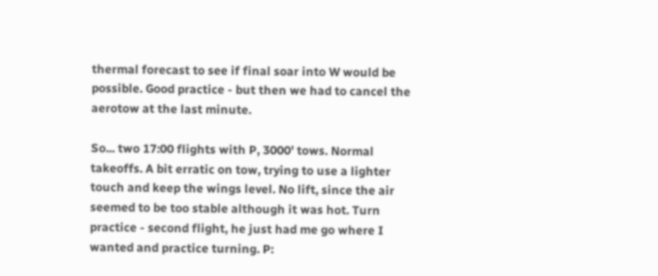thermal forecast to see if final soar into W would be possible. Good practice - but then we had to cancel the aerotow at the last minute.

So... two 17:00 flights with P, 3000' tows. Normal takeoffs. A bit erratic on tow, trying to use a lighter touch and keep the wings level. No lift, since the air seemed to be too stable although it was hot. Turn practice - second flight, he just had me go where I wanted and practice turning. P: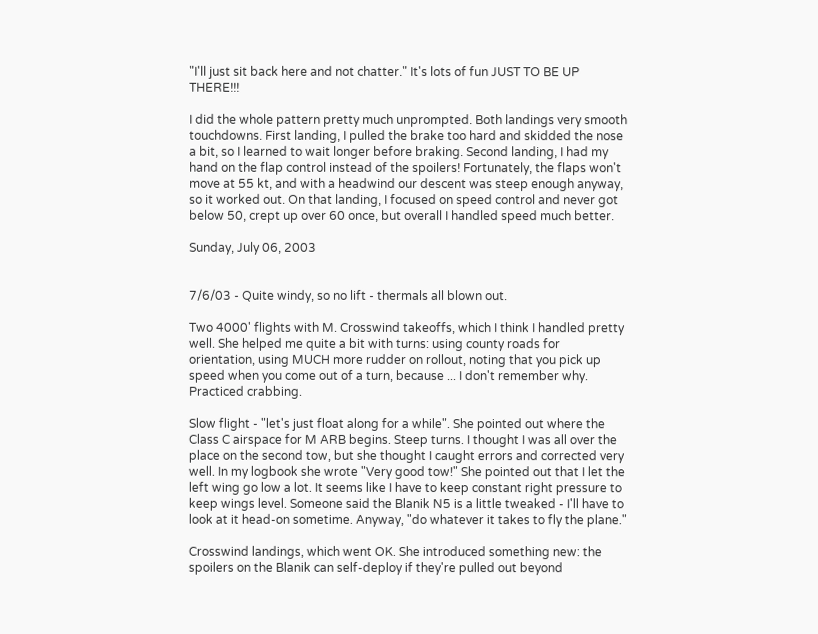"I'll just sit back here and not chatter." It's lots of fun JUST TO BE UP THERE!!!

I did the whole pattern pretty much unprompted. Both landings very smooth touchdowns. First landing, I pulled the brake too hard and skidded the nose a bit, so I learned to wait longer before braking. Second landing, I had my hand on the flap control instead of the spoilers! Fortunately, the flaps won't move at 55 kt, and with a headwind our descent was steep enough anyway, so it worked out. On that landing, I focused on speed control and never got below 50, crept up over 60 once, but overall I handled speed much better.

Sunday, July 06, 2003


7/6/03 - Quite windy, so no lift - thermals all blown out.

Two 4000' flights with M. Crosswind takeoffs, which I think I handled pretty well. She helped me quite a bit with turns: using county roads for orientation, using MUCH more rudder on rollout, noting that you pick up speed when you come out of a turn, because ... I don't remember why. Practiced crabbing.

Slow flight - "let's just float along for a while". She pointed out where the Class C airspace for M ARB begins. Steep turns. I thought I was all over the place on the second tow, but she thought I caught errors and corrected very well. In my logbook she wrote "Very good tow!" She pointed out that I let the left wing go low a lot. It seems like I have to keep constant right pressure to keep wings level. Someone said the Blanik N5 is a little tweaked - I'll have to look at it head-on sometime. Anyway, "do whatever it takes to fly the plane."

Crosswind landings, which went OK. She introduced something new: the spoilers on the Blanik can self-deploy if they're pulled out beyond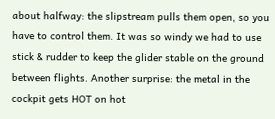about halfway: the slipstream pulls them open, so you have to control them. It was so windy we had to use stick & rudder to keep the glider stable on the ground between flights. Another surprise: the metal in the cockpit gets HOT on hot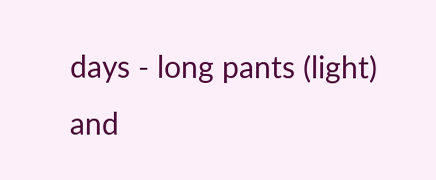days - long pants (light) and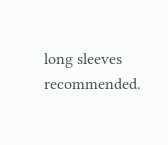long sleeves recommended.